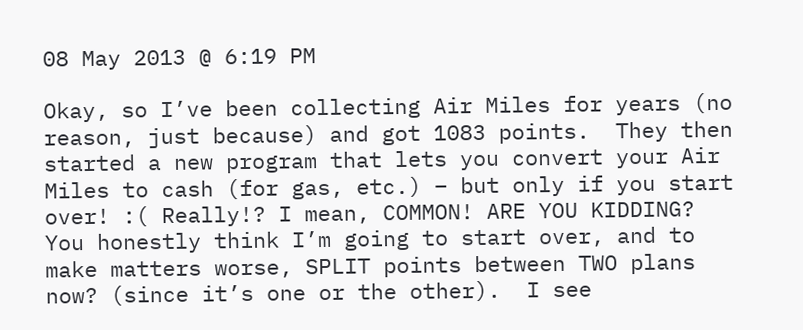08 May 2013 @ 6:19 PM

Okay, so I’ve been collecting Air Miles for years (no reason, just because) and got 1083 points.  They then started a new program that lets you convert your Air Miles to cash (for gas, etc.) – but only if you start over! :( Really!? I mean, COMMON! ARE YOU KIDDING? You honestly think I’m going to start over, and to make matters worse, SPLIT points between TWO plans now? (since it’s one or the other).  I see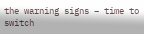the warning signs – time to switch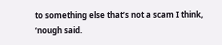to something else that’s not a scam I think, ‘nough said.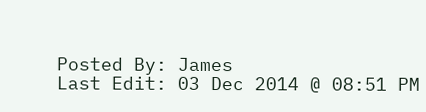Posted By: James
Last Edit: 03 Dec 2014 @ 08:51 PM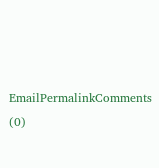EmailPermalinkComments (0)